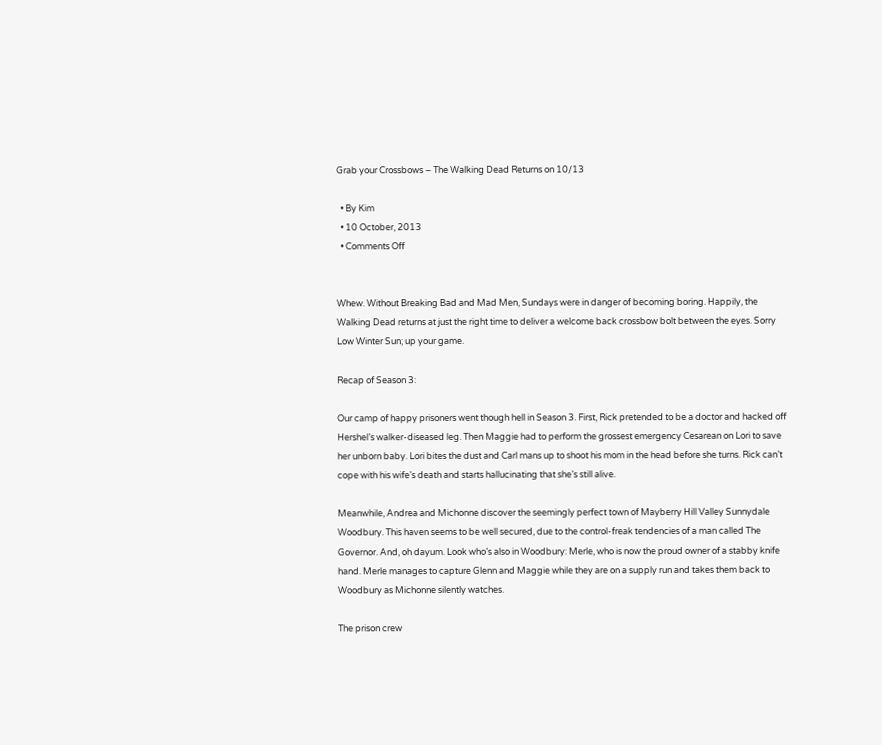Grab your Crossbows – The Walking Dead Returns on 10/13

  • By Kim
  • 10 October, 2013
  • Comments Off


Whew. Without Breaking Bad and Mad Men, Sundays were in danger of becoming boring. Happily, the Walking Dead returns at just the right time to deliver a welcome back crossbow bolt between the eyes. Sorry Low Winter Sun; up your game.

Recap of Season 3:

Our camp of happy prisoners went though hell in Season 3. First, Rick pretended to be a doctor and hacked off Hershel’s walker-diseased leg. Then Maggie had to perform the grossest emergency Cesarean on Lori to save her unborn baby. Lori bites the dust and Carl mans up to shoot his mom in the head before she turns. Rick can’t cope with his wife’s death and starts hallucinating that she’s still alive.

Meanwhile, Andrea and Michonne discover the seemingly perfect town of Mayberry Hill Valley Sunnydale Woodbury. This haven seems to be well secured, due to the control-freak tendencies of a man called The Governor. And, oh dayum. Look who’s also in Woodbury: Merle, who is now the proud owner of a stabby knife hand. Merle manages to capture Glenn and Maggie while they are on a supply run and takes them back to Woodbury as Michonne silently watches.

The prison crew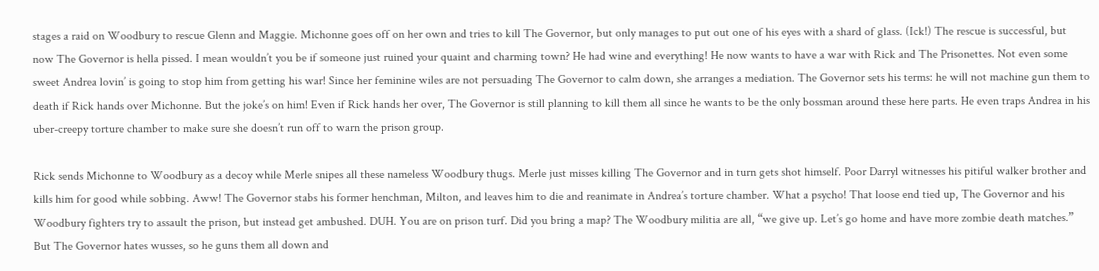stages a raid on Woodbury to rescue Glenn and Maggie. Michonne goes off on her own and tries to kill The Governor, but only manages to put out one of his eyes with a shard of glass. (Ick!) The rescue is successful, but now The Governor is hella pissed. I mean wouldn’t you be if someone just ruined your quaint and charming town? He had wine and everything! He now wants to have a war with Rick and The Prisonettes. Not even some sweet Andrea lovin’ is going to stop him from getting his war! Since her feminine wiles are not persuading The Governor to calm down, she arranges a mediation. The Governor sets his terms: he will not machine gun them to death if Rick hands over Michonne. But the joke’s on him! Even if Rick hands her over, The Governor is still planning to kill them all since he wants to be the only bossman around these here parts. He even traps Andrea in his uber-creepy torture chamber to make sure she doesn’t run off to warn the prison group.

Rick sends Michonne to Woodbury as a decoy while Merle snipes all these nameless Woodbury thugs. Merle just misses killing The Governor and in turn gets shot himself. Poor Darryl witnesses his pitiful walker brother and kills him for good while sobbing. Aww! The Governor stabs his former henchman, Milton, and leaves him to die and reanimate in Andrea’s torture chamber. What a psycho! That loose end tied up, The Governor and his Woodbury fighters try to assault the prison, but instead get ambushed. DUH. You are on prison turf. Did you bring a map? The Woodbury militia are all, “we give up. Let’s go home and have more zombie death matches.” But The Governor hates wusses, so he guns them all down and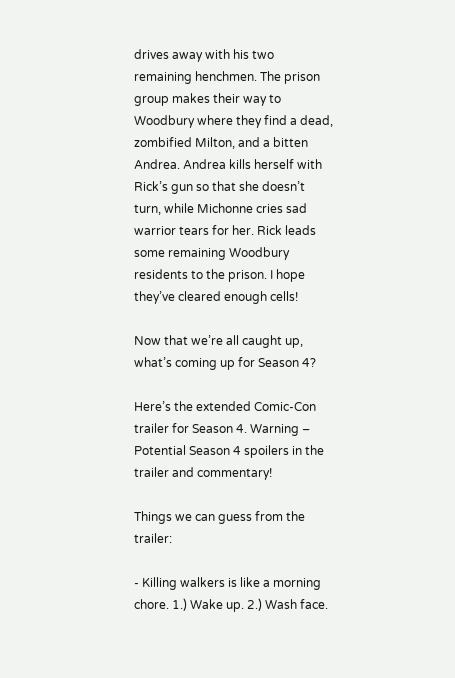drives away with his two remaining henchmen. The prison group makes their way to Woodbury where they find a dead, zombified Milton, and a bitten Andrea. Andrea kills herself with Rick’s gun so that she doesn’t turn, while Michonne cries sad warrior tears for her. Rick leads some remaining Woodbury residents to the prison. I hope they’ve cleared enough cells!

Now that we’re all caught up, what’s coming up for Season 4?

Here’s the extended Comic-Con trailer for Season 4. Warning – Potential Season 4 spoilers in the trailer and commentary!

Things we can guess from the trailer:

- Killing walkers is like a morning chore. 1.) Wake up. 2.) Wash face.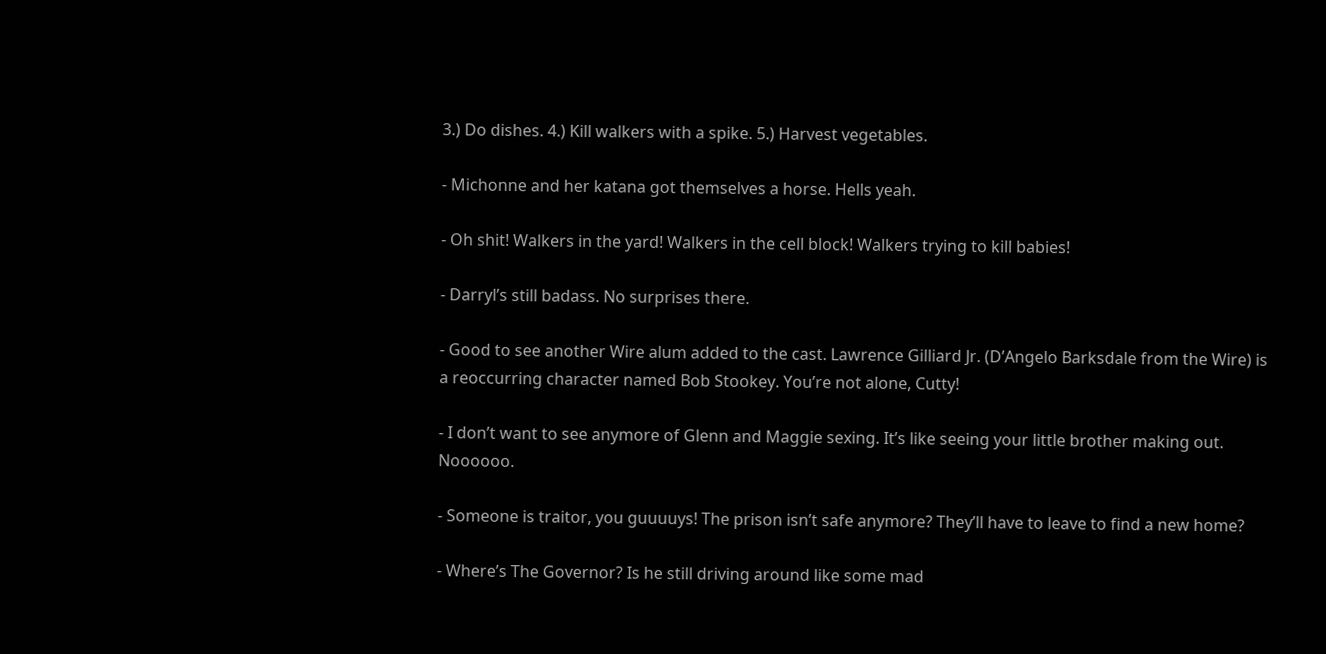3.) Do dishes. 4.) Kill walkers with a spike. 5.) Harvest vegetables.

- Michonne and her katana got themselves a horse. Hells yeah.

- Oh shit! Walkers in the yard! Walkers in the cell block! Walkers trying to kill babies!

- Darryl’s still badass. No surprises there.

- Good to see another Wire alum added to the cast. Lawrence Gilliard Jr. (D’Angelo Barksdale from the Wire) is a reoccurring character named Bob Stookey. You’re not alone, Cutty!

- I don’t want to see anymore of Glenn and Maggie sexing. It’s like seeing your little brother making out. Noooooo.

- Someone is traitor, you guuuuys! The prison isn’t safe anymore? They’ll have to leave to find a new home?

- Where’s The Governor? Is he still driving around like some mad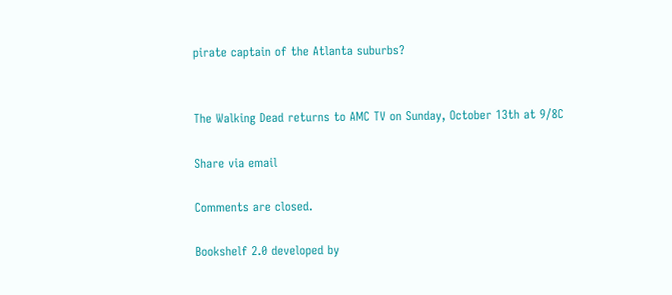pirate captain of the Atlanta suburbs?


The Walking Dead returns to AMC TV on Sunday, October 13th at 9/8C

Share via email

Comments are closed.

Bookshelf 2.0 developed by